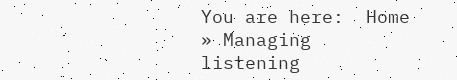You are here:  Home » Managing listening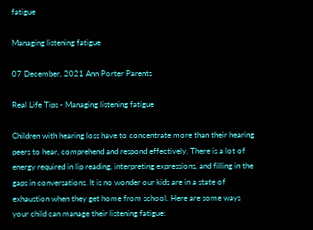fatigue

Managing listening fatigue

07 December, 2021 Ann Porter Parents

Real Life Tips - Managing listening fatigue

Children with hearing loss have to concentrate more than their hearing peers to hear, comprehend and respond effectively. There is a lot of energy required in lip reading, interpreting expressions, and filling in the gaps in conversations. It is no wonder our kids are in a state of exhaustion when they get home from school. Here are some ways your child can manage their listening fatigue: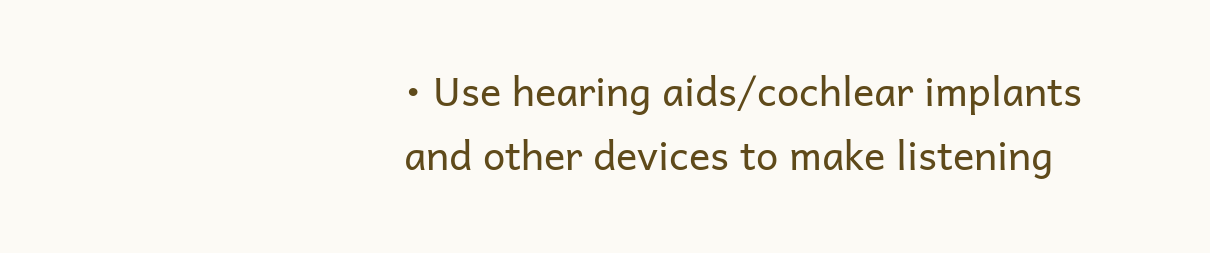• Use hearing aids/cochlear implants and other devices to make listening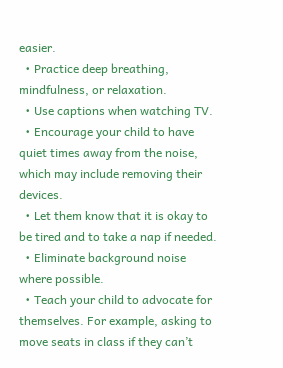easier.
  • Practice deep breathing, mindfulness, or relaxation.
  • Use captions when watching TV.
  • Encourage your child to have quiet times away from the noise, which may include removing their devices.
  • Let them know that it is okay to be tired and to take a nap if needed.
  • Eliminate background noise where possible.
  • Teach your child to advocate for themselves. For example, asking to move seats in class if they can’t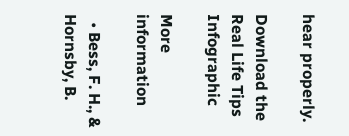hear properly.

Download the Real Life Tips Infographic

More information

  • Bess, F. H., & Hornsby, B.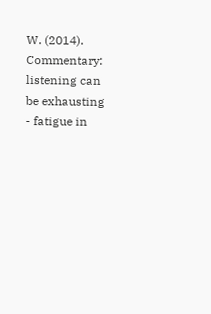W. (2014). Commentary: listening can be exhausting - fatigue in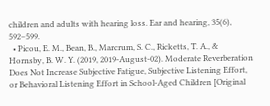children and adults with hearing loss. Ear and hearing, 35(6), 592–599.
  • Picou, E. M., Bean, B., Marcrum, S. C., Ricketts, T. A., & Hornsby, B. W. Y. (2019, 2019-August-02). Moderate Reverberation Does Not Increase Subjective Fatigue, Subjective Listening Effort, or Behavioral Listening Effort in School-Aged Children [Original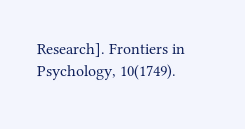Research]. Frontiers in Psychology, 10(1749).